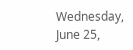Wednesday, June 25,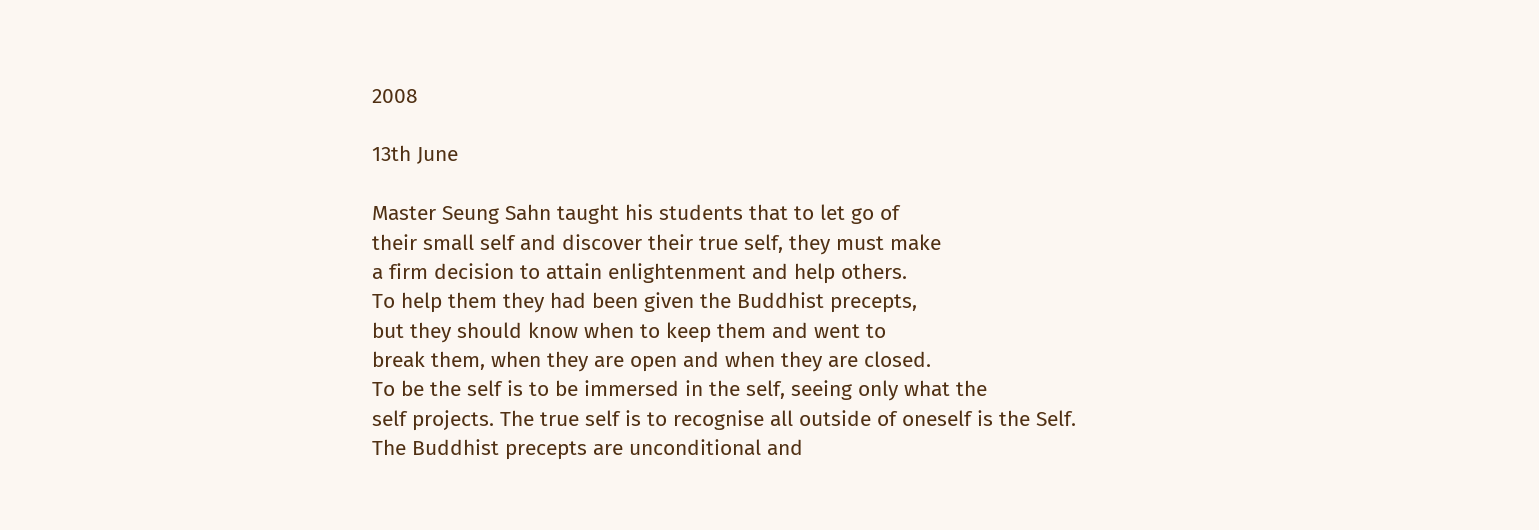2008

13th June

Master Seung Sahn taught his students that to let go of
their small self and discover their true self, they must make
a firm decision to attain enlightenment and help others.
To help them they had been given the Buddhist precepts,
but they should know when to keep them and went to
break them, when they are open and when they are closed.
To be the self is to be immersed in the self, seeing only what the
self projects. The true self is to recognise all outside of oneself is the Self.
The Buddhist precepts are unconditional and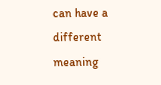can have a different meaning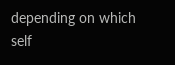depending on which self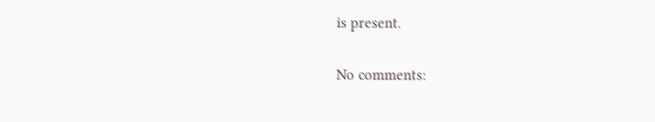is present.

No comments: